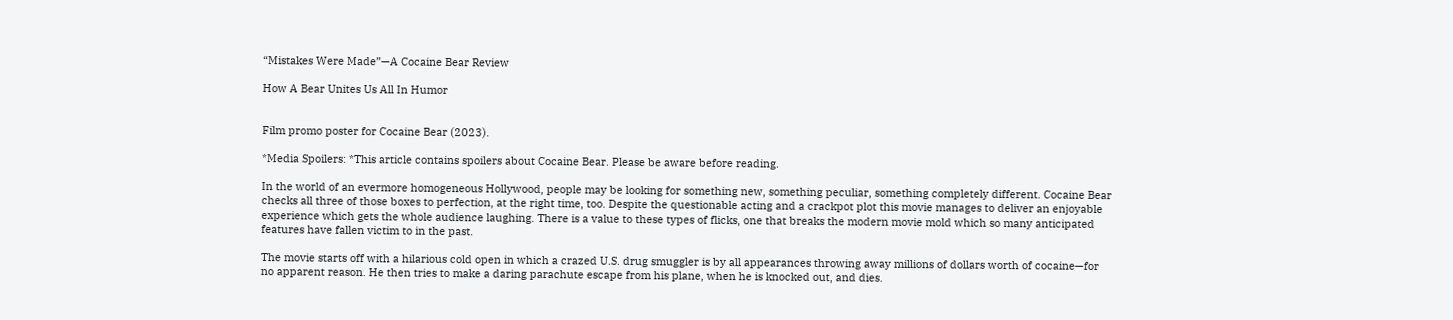“Mistakes Were Made”—A Cocaine Bear Review

How A Bear Unites Us All In Humor


Film promo poster for Cocaine Bear (2023).

*Media Spoilers: *This article contains spoilers about Cocaine Bear. Please be aware before reading.

In the world of an evermore homogeneous Hollywood, people may be looking for something new, something peculiar, something completely different. Cocaine Bear checks all three of those boxes to perfection, at the right time, too. Despite the questionable acting and a crackpot plot this movie manages to deliver an enjoyable experience which gets the whole audience laughing. There is a value to these types of flicks, one that breaks the modern movie mold which so many anticipated features have fallen victim to in the past.

The movie starts off with a hilarious cold open in which a crazed U.S. drug smuggler is by all appearances throwing away millions of dollars worth of cocaine—for no apparent reason. He then tries to make a daring parachute escape from his plane, when he is knocked out, and dies.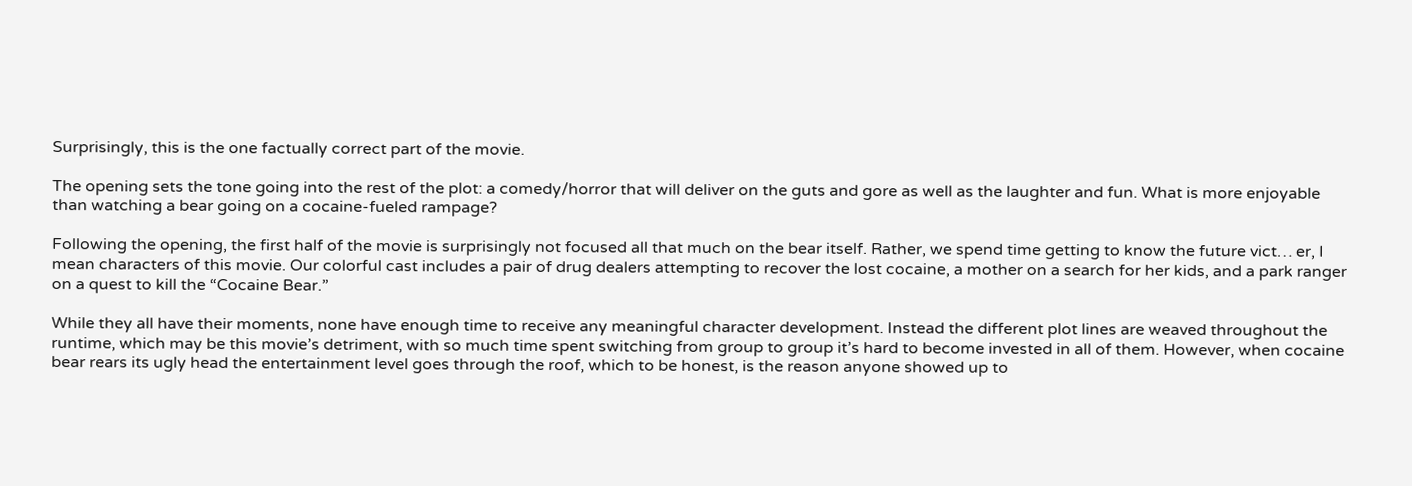Surprisingly, this is the one factually correct part of the movie.

The opening sets the tone going into the rest of the plot: a comedy/horror that will deliver on the guts and gore as well as the laughter and fun. What is more enjoyable than watching a bear going on a cocaine-fueled rampage?

Following the opening, the first half of the movie is surprisingly not focused all that much on the bear itself. Rather, we spend time getting to know the future vict… er, I mean characters of this movie. Our colorful cast includes a pair of drug dealers attempting to recover the lost cocaine, a mother on a search for her kids, and a park ranger on a quest to kill the “Cocaine Bear.”

While they all have their moments, none have enough time to receive any meaningful character development. Instead the different plot lines are weaved throughout the runtime, which may be this movie’s detriment, with so much time spent switching from group to group it’s hard to become invested in all of them. However, when cocaine bear rears its ugly head the entertainment level goes through the roof, which to be honest, is the reason anyone showed up to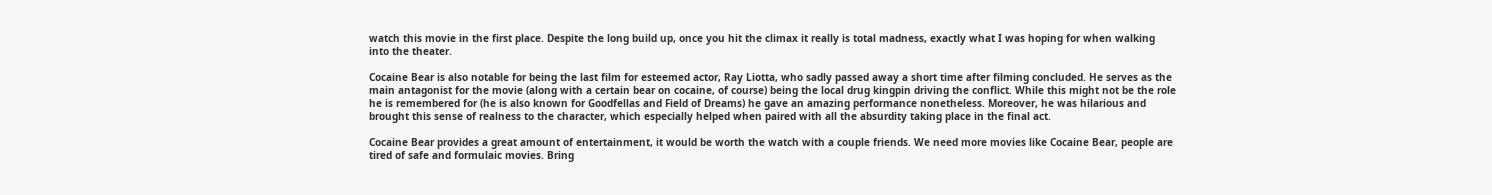watch this movie in the first place. Despite the long build up, once you hit the climax it really is total madness, exactly what I was hoping for when walking into the theater.

Cocaine Bear is also notable for being the last film for esteemed actor, Ray Liotta, who sadly passed away a short time after filming concluded. He serves as the main antagonist for the movie (along with a certain bear on cocaine, of course) being the local drug kingpin driving the conflict. While this might not be the role he is remembered for (he is also known for Goodfellas and Field of Dreams) he gave an amazing performance nonetheless. Moreover, he was hilarious and brought this sense of realness to the character, which especially helped when paired with all the absurdity taking place in the final act.

Cocaine Bear provides a great amount of entertainment, it would be worth the watch with a couple friends. We need more movies like Cocaine Bear, people are tired of safe and formulaic movies. Bring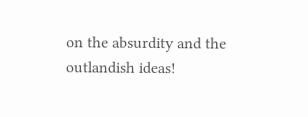on the absurdity and the outlandish ideas!